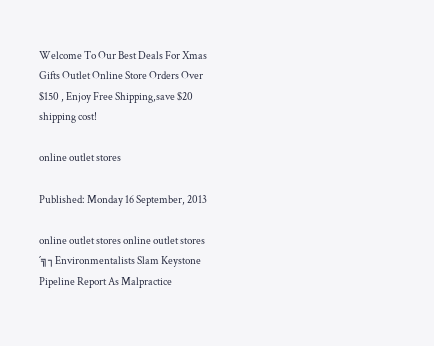Welcome To Our Best Deals For Xmas Gifts Outlet Online Store Orders Over $150 , Enjoy Free Shipping,save $20 shipping cost!

online outlet stores

Published: Monday 16 September, 2013

online outlet stores online outlet stores ´╗┐Environmentalists Slam Keystone Pipeline Report As Malpractice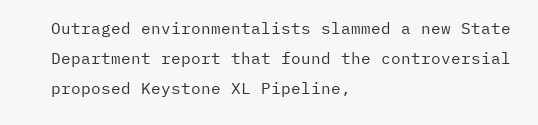Outraged environmentalists slammed a new State Department report that found the controversial proposed Keystone XL Pipeline,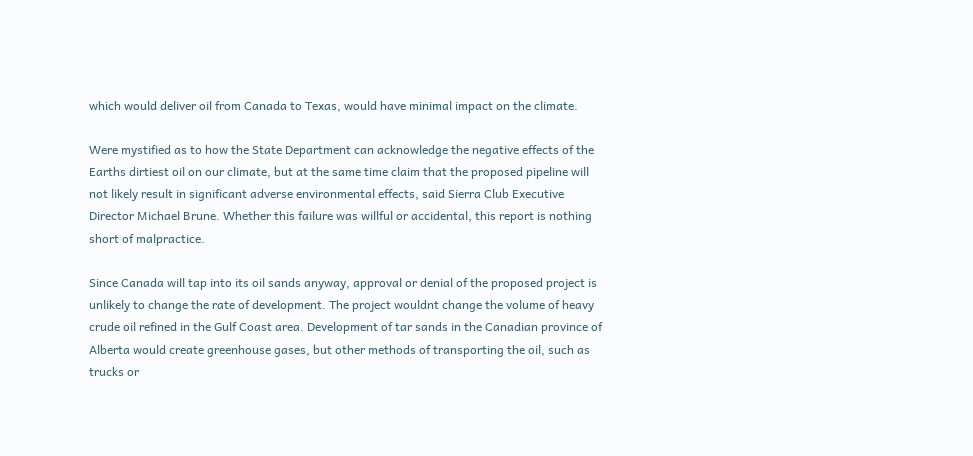which would deliver oil from Canada to Texas, would have minimal impact on the climate.

Were mystified as to how the State Department can acknowledge the negative effects of the Earths dirtiest oil on our climate, but at the same time claim that the proposed pipeline will not likely result in significant adverse environmental effects, said Sierra Club Executive Director Michael Brune. Whether this failure was willful or accidental, this report is nothing short of malpractice.

Since Canada will tap into its oil sands anyway, approval or denial of the proposed project is unlikely to change the rate of development. The project wouldnt change the volume of heavy crude oil refined in the Gulf Coast area. Development of tar sands in the Canadian province of Alberta would create greenhouse gases, but other methods of transporting the oil, such as trucks or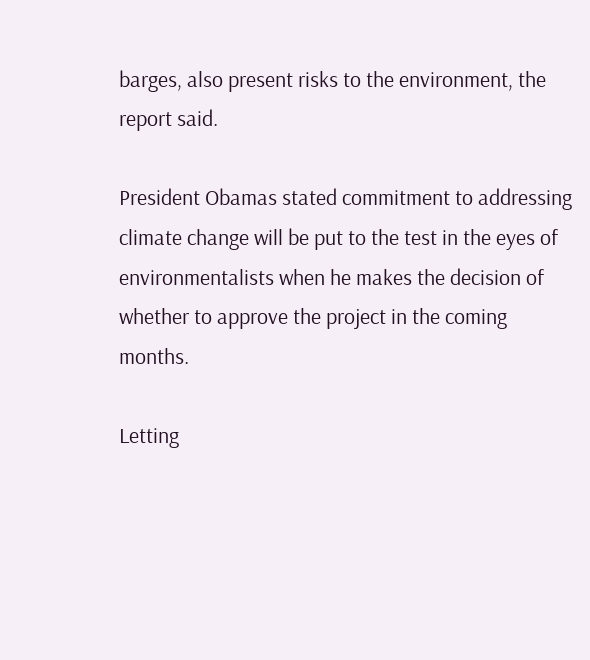barges, also present risks to the environment, the report said.

President Obamas stated commitment to addressing climate change will be put to the test in the eyes of environmentalists when he makes the decision of whether to approve the project in the coming months.

Letting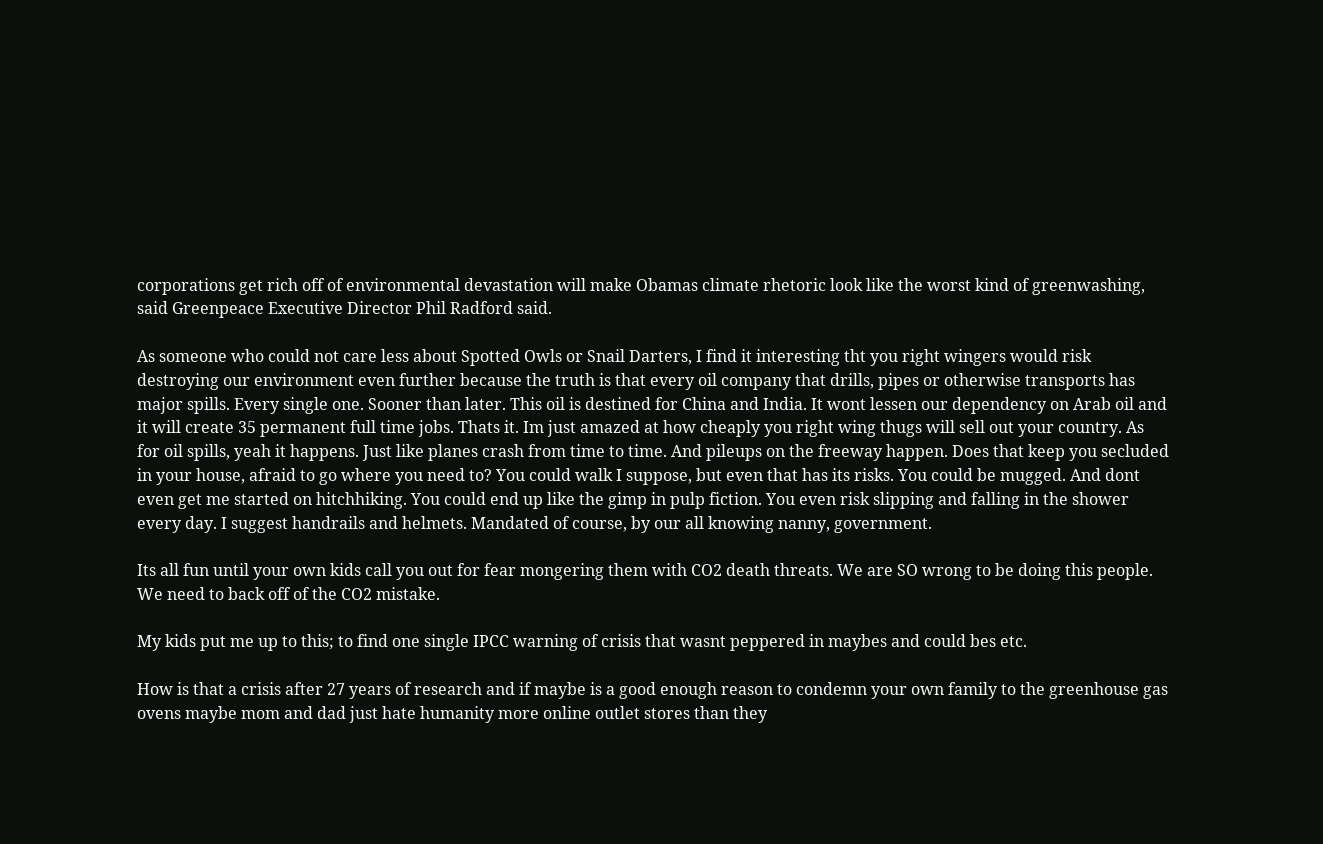corporations get rich off of environmental devastation will make Obamas climate rhetoric look like the worst kind of greenwashing, said Greenpeace Executive Director Phil Radford said.

As someone who could not care less about Spotted Owls or Snail Darters, I find it interesting tht you right wingers would risk destroying our environment even further because the truth is that every oil company that drills, pipes or otherwise transports has major spills. Every single one. Sooner than later. This oil is destined for China and India. It wont lessen our dependency on Arab oil and it will create 35 permanent full time jobs. Thats it. Im just amazed at how cheaply you right wing thugs will sell out your country. As for oil spills, yeah it happens. Just like planes crash from time to time. And pileups on the freeway happen. Does that keep you secluded in your house, afraid to go where you need to? You could walk I suppose, but even that has its risks. You could be mugged. And dont even get me started on hitchhiking. You could end up like the gimp in pulp fiction. You even risk slipping and falling in the shower every day. I suggest handrails and helmets. Mandated of course, by our all knowing nanny, government.

Its all fun until your own kids call you out for fear mongering them with CO2 death threats. We are SO wrong to be doing this people. We need to back off of the CO2 mistake.

My kids put me up to this; to find one single IPCC warning of crisis that wasnt peppered in maybes and could bes etc.

How is that a crisis after 27 years of research and if maybe is a good enough reason to condemn your own family to the greenhouse gas ovens maybe mom and dad just hate humanity more online outlet stores than they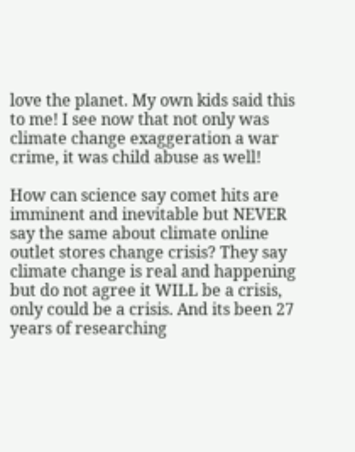love the planet. My own kids said this to me! I see now that not only was climate change exaggeration a war crime, it was child abuse as well!

How can science say comet hits are imminent and inevitable but NEVER say the same about climate online outlet stores change crisis? They say climate change is real and happening but do not agree it WILL be a crisis, only could be a crisis. And its been 27 years of researching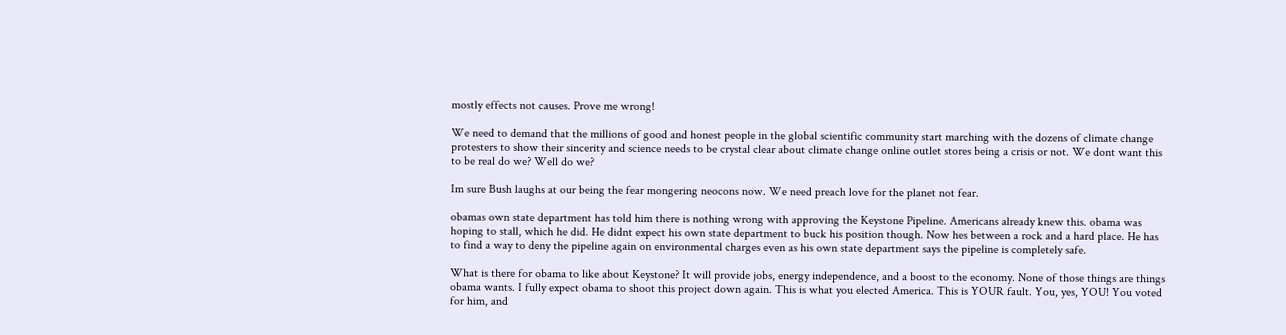mostly effects not causes. Prove me wrong!

We need to demand that the millions of good and honest people in the global scientific community start marching with the dozens of climate change protesters to show their sincerity and science needs to be crystal clear about climate change online outlet stores being a crisis or not. We dont want this to be real do we? Well do we?

Im sure Bush laughs at our being the fear mongering neocons now. We need preach love for the planet not fear.

obamas own state department has told him there is nothing wrong with approving the Keystone Pipeline. Americans already knew this. obama was hoping to stall, which he did. He didnt expect his own state department to buck his position though. Now hes between a rock and a hard place. He has to find a way to deny the pipeline again on environmental charges even as his own state department says the pipeline is completely safe.

What is there for obama to like about Keystone? It will provide jobs, energy independence, and a boost to the economy. None of those things are things obama wants. I fully expect obama to shoot this project down again. This is what you elected America. This is YOUR fault. You, yes, YOU! You voted for him, and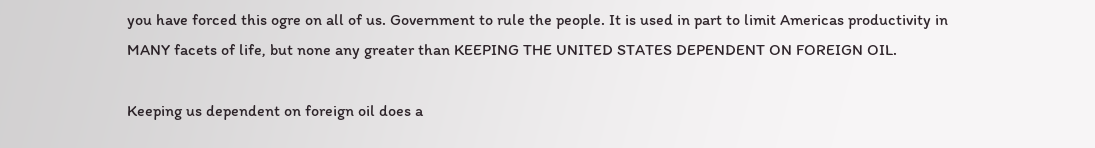you have forced this ogre on all of us. Government to rule the people. It is used in part to limit Americas productivity in MANY facets of life, but none any greater than KEEPING THE UNITED STATES DEPENDENT ON FOREIGN OIL.

Keeping us dependent on foreign oil does a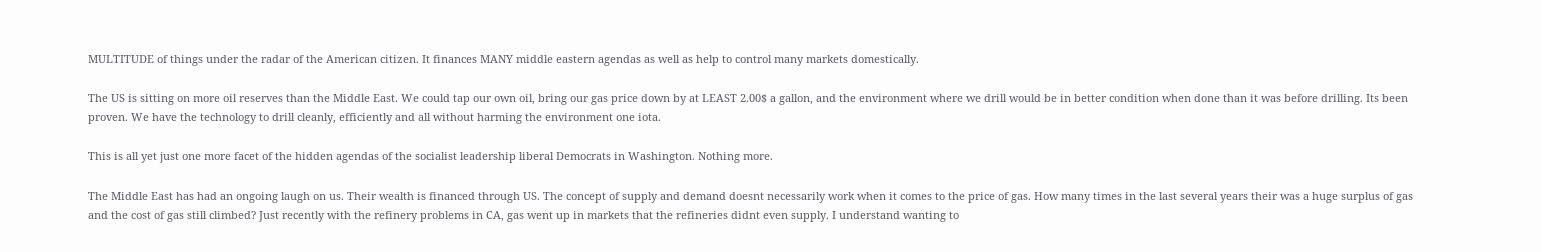MULTITUDE of things under the radar of the American citizen. It finances MANY middle eastern agendas as well as help to control many markets domestically.

The US is sitting on more oil reserves than the Middle East. We could tap our own oil, bring our gas price down by at LEAST 2.00$ a gallon, and the environment where we drill would be in better condition when done than it was before drilling. Its been proven. We have the technology to drill cleanly, efficiently and all without harming the environment one iota.

This is all yet just one more facet of the hidden agendas of the socialist leadership liberal Democrats in Washington. Nothing more.

The Middle East has had an ongoing laugh on us. Their wealth is financed through US. The concept of supply and demand doesnt necessarily work when it comes to the price of gas. How many times in the last several years their was a huge surplus of gas and the cost of gas still climbed? Just recently with the refinery problems in CA, gas went up in markets that the refineries didnt even supply. I understand wanting to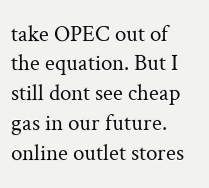take OPEC out of the equation. But I still dont see cheap gas in our future. online outlet stores